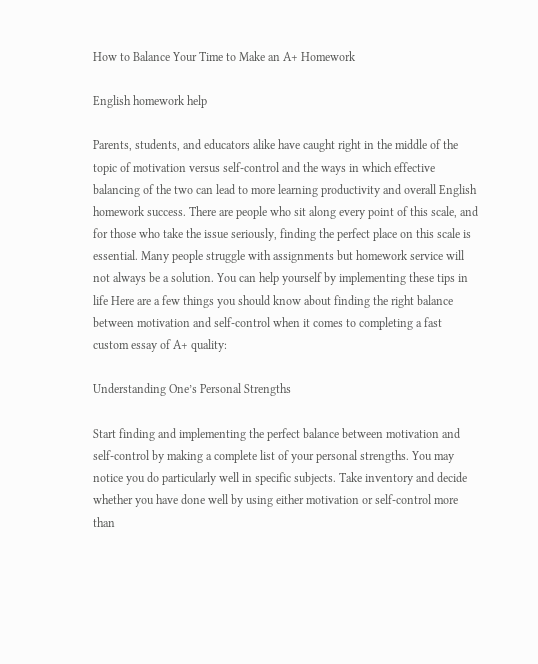How to Balance Your Time to Make an A+ Homework

English homework help

Parents, students, and educators alike have caught right in the middle of the topic of motivation versus self-control and the ways in which effective balancing of the two can lead to more learning productivity and overall English homework success. There are people who sit along every point of this scale, and for those who take the issue seriously, finding the perfect place on this scale is essential. Many people struggle with assignments but homework service will not always be a solution. You can help yourself by implementing these tips in life Here are a few things you should know about finding the right balance between motivation and self-control when it comes to completing a fast custom essay of A+ quality:

Understanding One’s Personal Strengths

Start finding and implementing the perfect balance between motivation and self-control by making a complete list of your personal strengths. You may notice you do particularly well in specific subjects. Take inventory and decide whether you have done well by using either motivation or self-control more than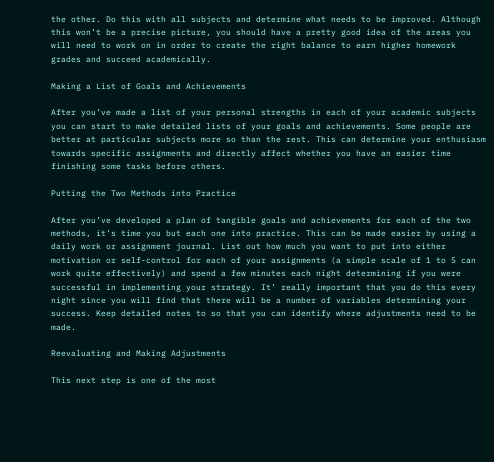the other. Do this with all subjects and determine what needs to be improved. Although this won’t be a precise picture, you should have a pretty good idea of the areas you will need to work on in order to create the right balance to earn higher homework grades and succeed academically.

Making a List of Goals and Achievements

After you’ve made a list of your personal strengths in each of your academic subjects you can start to make detailed lists of your goals and achievements. Some people are better at particular subjects more so than the rest. This can determine your enthusiasm towards specific assignments and directly affect whether you have an easier time finishing some tasks before others.

Putting the Two Methods into Practice

After you’ve developed a plan of tangible goals and achievements for each of the two methods, it’s time you but each one into practice. This can be made easier by using a daily work or assignment journal. List out how much you want to put into either motivation or self-control for each of your assignments (a simple scale of 1 to 5 can work quite effectively) and spend a few minutes each night determining if you were successful in implementing your strategy. It’ really important that you do this every night since you will find that there will be a number of variables determining your success. Keep detailed notes to so that you can identify where adjustments need to be made.

Reevaluating and Making Adjustments

This next step is one of the most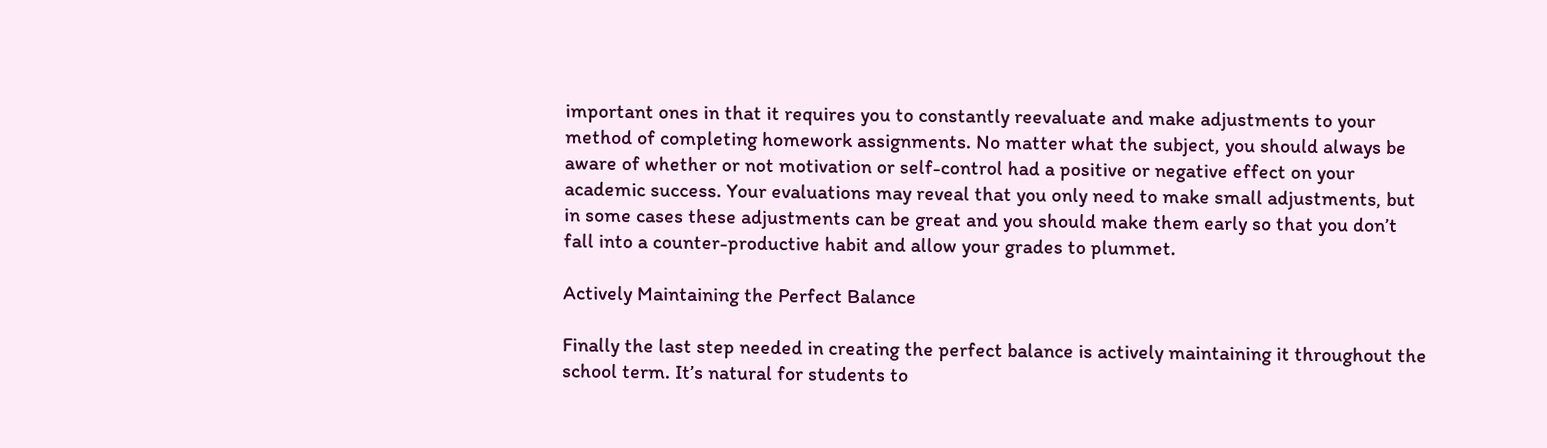important ones in that it requires you to constantly reevaluate and make adjustments to your method of completing homework assignments. No matter what the subject, you should always be aware of whether or not motivation or self-control had a positive or negative effect on your academic success. Your evaluations may reveal that you only need to make small adjustments, but in some cases these adjustments can be great and you should make them early so that you don’t fall into a counter-productive habit and allow your grades to plummet.

Actively Maintaining the Perfect Balance

Finally the last step needed in creating the perfect balance is actively maintaining it throughout the school term. It’s natural for students to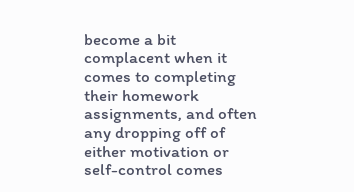become a bit complacent when it comes to completing their homework assignments, and often any dropping off of either motivation or self-control comes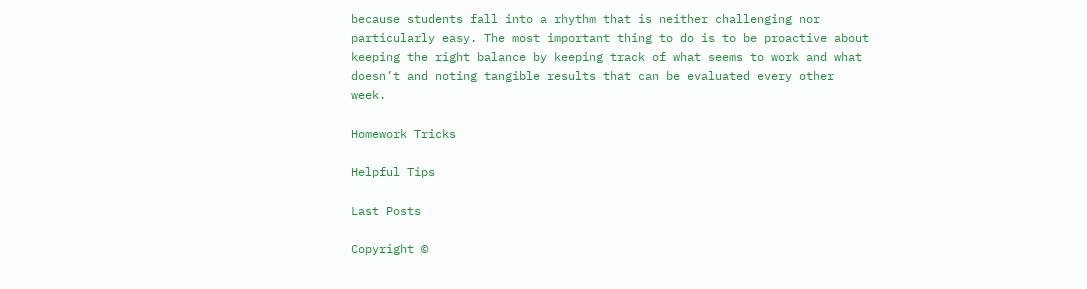because students fall into a rhythm that is neither challenging nor particularly easy. The most important thing to do is to be proactive about keeping the right balance by keeping track of what seems to work and what doesn’t and noting tangible results that can be evaluated every other week.

Homework Tricks

Helpful Tips

Last Posts

Copyright ©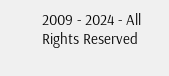2009 - 2024 - All Rights Reserved